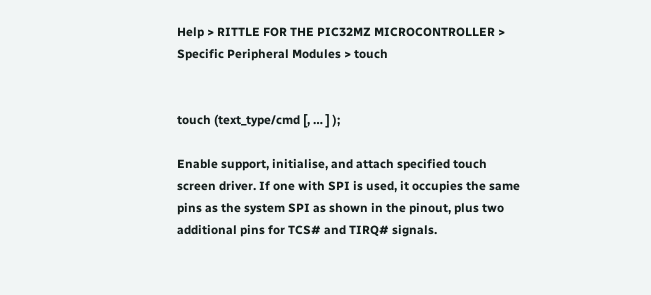Help > RITTLE FOR THE PIC32MZ MICROCONTROLLER > Specific Peripheral Modules > touch


touch (text_type/cmd [, … ] );

Enable support, initialise, and attach specified touch screen driver. If one with SPI is used, it occupies the same pins as the system SPI as shown in the pinout, plus two additional pins for TCS# and TIRQ# signals.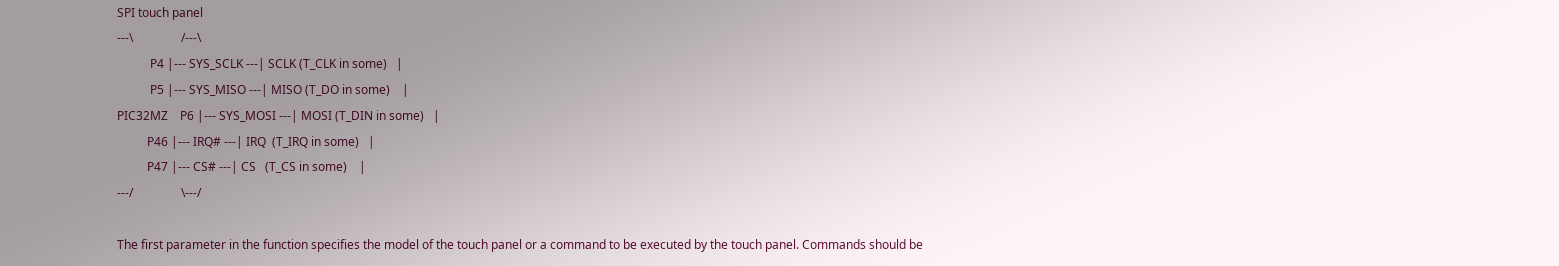SPI touch panel
---\                /---\
           P4 |--- SYS_SCLK ---| SCLK (T_CLK in some)   |
           P5 |--- SYS_MISO ---| MISO (T_DO in some)    |
PIC32MZ    P6 |--- SYS_MOSI ---| MOSI (T_DIN in some)   |
          P46 |--- IRQ# ---| IRQ  (T_IRQ in some)   |
          P47 |--- CS# ---| CS   (T_CS in some)    |
---/                \---/

The first parameter in the function specifies the model of the touch panel or a command to be executed by the touch panel. Commands should be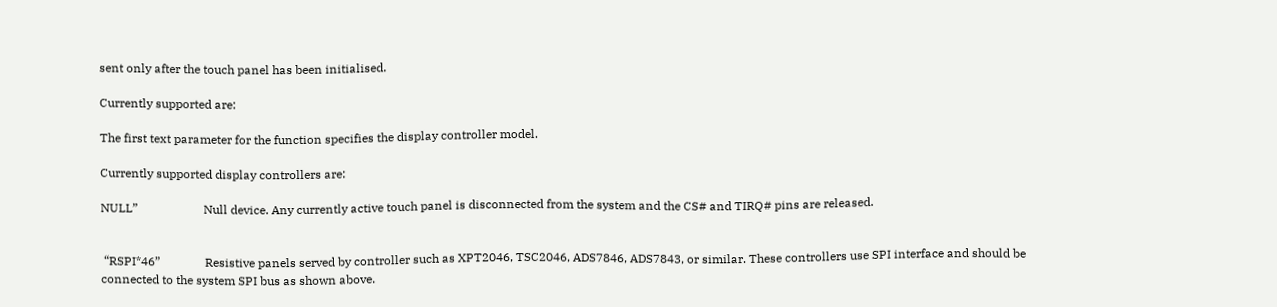sent only after the touch panel has been initialised.

Currently supported are:

The first text parameter for the function specifies the display controller model.

Currently supported display controllers are:

NULL”                      Null device. Any currently active touch panel is disconnected from the system and the CS# and TIRQ# pins are released.


 “RSPI*46”               Resistive panels served by controller such as XPT2046, TSC2046, ADS7846, ADS7843, or similar. These controllers use SPI interface and should be connected to the system SPI bus as shown above.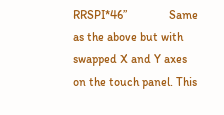RRSPI*46”              Same as the above but with swapped X and Y axes on the touch panel. This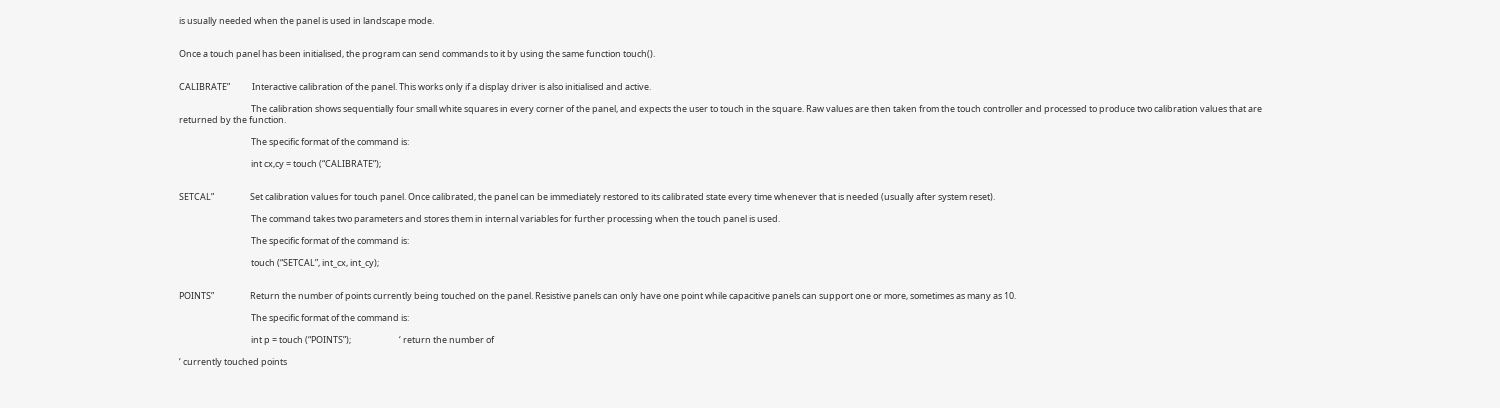is usually needed when the panel is used in landscape mode.


Once a touch panel has been initialised, the program can send commands to it by using the same function touch().


CALIBRATE”           Interactive calibration of the panel. This works only if a display driver is also initialised and active.

                                    The calibration shows sequentially four small white squares in every corner of the panel, and expects the user to touch in the square. Raw values are then taken from the touch controller and processed to produce two calibration values that are returned by the function.

                                    The specific format of the command is:

                                    int cx,cy = touch (“CALIBRATE”);


SETCAL”                  Set calibration values for touch panel. Once calibrated, the panel can be immediately restored to its calibrated state every time whenever that is needed (usually after system reset).

                                    The command takes two parameters and stores them in internal variables for further processing when the touch panel is used.

                                    The specific format of the command is:

                                    touch (“SETCAL”, int_cx, int_cy);


POINTS”                  Return the number of points currently being touched on the panel. Resistive panels can only have one point while capacitive panels can support one or more, sometimes as many as 10.

                                    The specific format of the command is:

                                    int p = touch (“POINTS”);                        ‘ return the number of

‘ currently touched points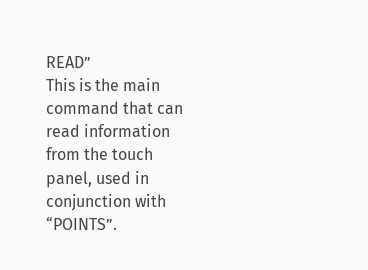READ”                     This is the main command that can read information from the touch panel, used in conjunction with “POINTS”.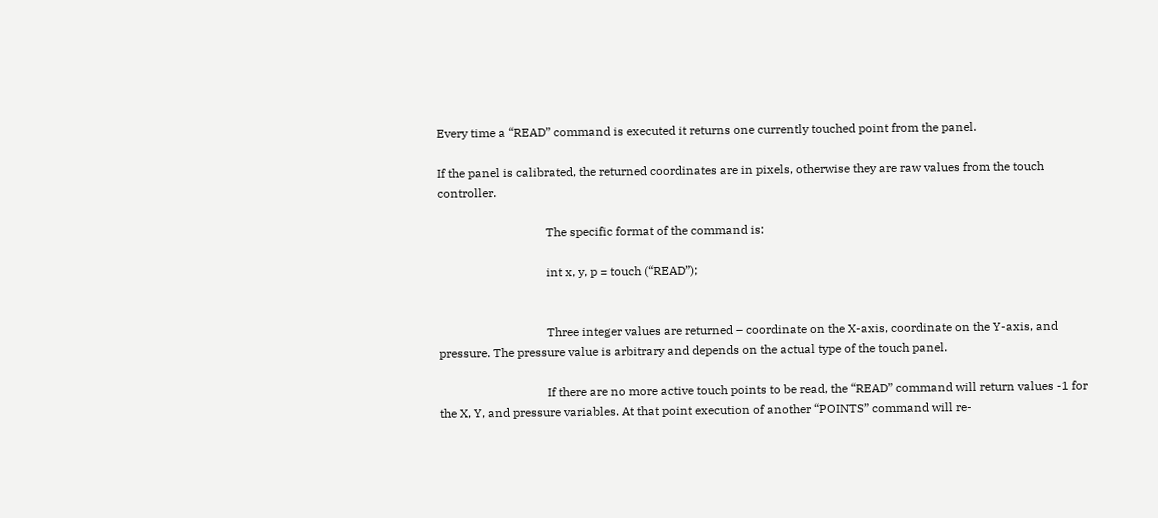Every time a “READ” command is executed it returns one currently touched point from the panel.

If the panel is calibrated, the returned coordinates are in pixels, otherwise they are raw values from the touch controller.

                                    The specific format of the command is:

                                    int x, y, p = touch (“READ”);


                                    Three integer values are returned – coordinate on the X-axis, coordinate on the Y-axis, and pressure. The pressure value is arbitrary and depends on the actual type of the touch panel.

                                    If there are no more active touch points to be read, the “READ” command will return values -1 for the X, Y, and pressure variables. At that point execution of another “POINTS” command will re-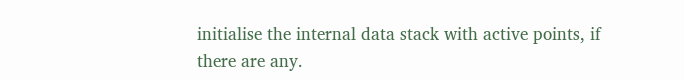initialise the internal data stack with active points, if there are any.